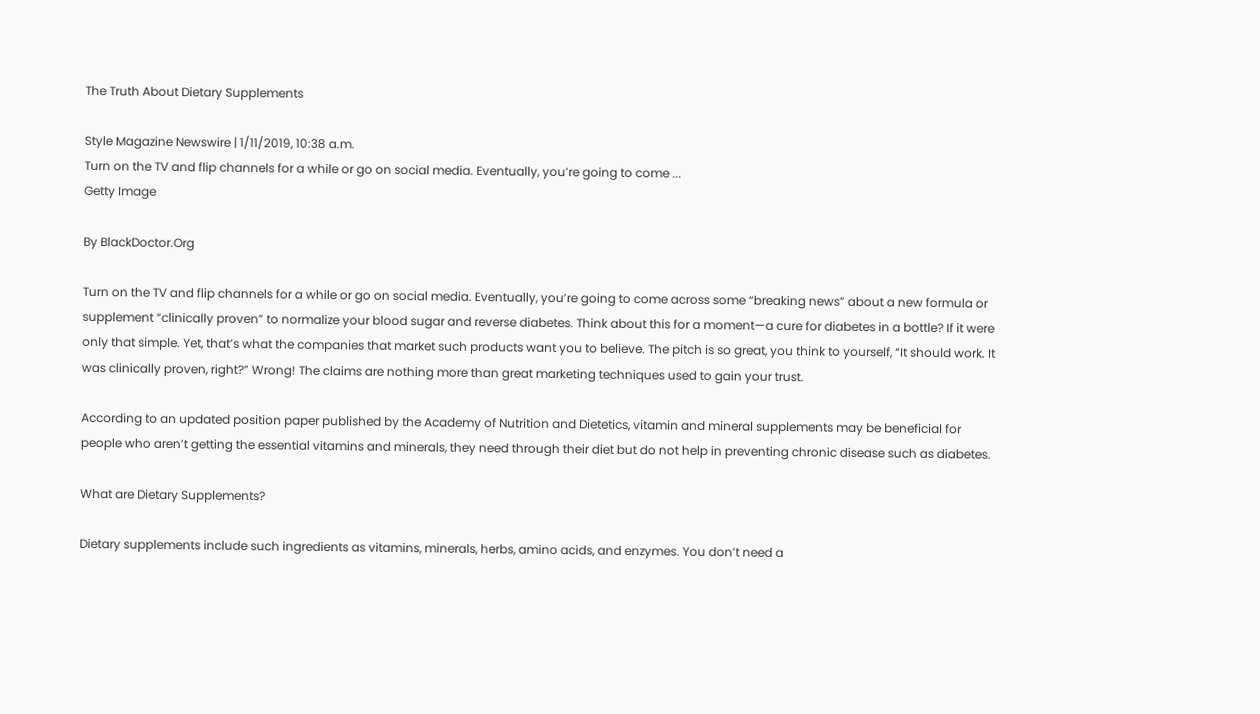The Truth About Dietary Supplements

Style Magazine Newswire | 1/11/2019, 10:38 a.m.
Turn on the TV and flip channels for a while or go on social media. Eventually, you’re going to come ...
Getty Image

By BlackDoctor.Org

Turn on the TV and flip channels for a while or go on social media. Eventually, you’re going to come across some “breaking news” about a new formula or supplement “clinically proven” to normalize your blood sugar and reverse diabetes. Think about this for a moment—a cure for diabetes in a bottle? If it were only that simple. Yet, that’s what the companies that market such products want you to believe. The pitch is so great, you think to yourself, “It should work. It was clinically proven, right?” Wrong! The claims are nothing more than great marketing techniques used to gain your trust.

According to an updated position paper published by the Academy of Nutrition and Dietetics, vitamin and mineral supplements may be beneficial for people who aren’t getting the essential vitamins and minerals, they need through their diet but do not help in preventing chronic disease such as diabetes.

What are Dietary Supplements?

Dietary supplements include such ingredients as vitamins, minerals, herbs, amino acids, and enzymes. You don’t need a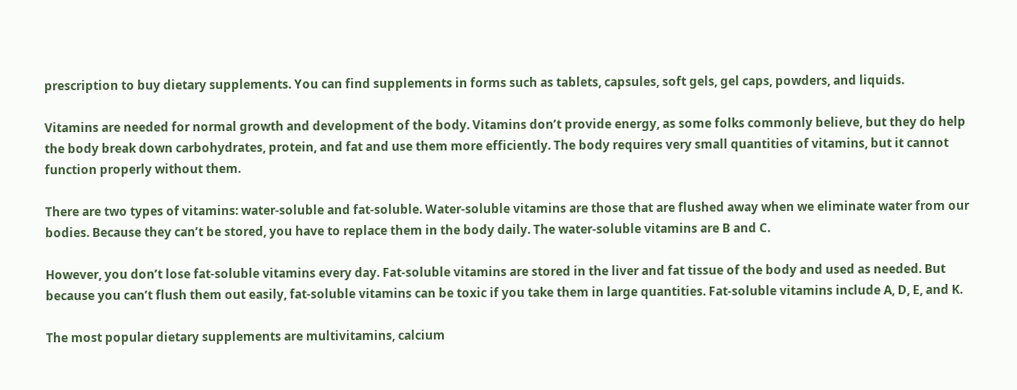prescription to buy dietary supplements. You can find supplements in forms such as tablets, capsules, soft gels, gel caps, powders, and liquids.

Vitamins are needed for normal growth and development of the body. Vitamins don’t provide energy, as some folks commonly believe, but they do help the body break down carbohydrates, protein, and fat and use them more efficiently. The body requires very small quantities of vitamins, but it cannot function properly without them.

There are two types of vitamins: water-soluble and fat-soluble. Water-soluble vitamins are those that are flushed away when we eliminate water from our bodies. Because they can’t be stored, you have to replace them in the body daily. The water-soluble vitamins are B and C.

However, you don’t lose fat-soluble vitamins every day. Fat-soluble vitamins are stored in the liver and fat tissue of the body and used as needed. But because you can’t flush them out easily, fat-soluble vitamins can be toxic if you take them in large quantities. Fat-soluble vitamins include A, D, E, and K.

The most popular dietary supplements are multivitamins, calcium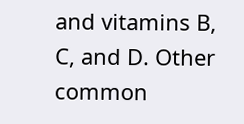and vitamins B, C, and D. Other common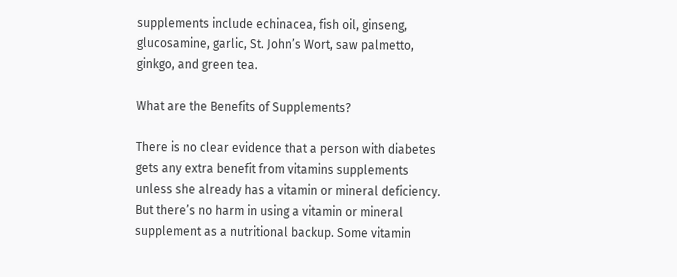supplements include echinacea, fish oil, ginseng, glucosamine, garlic, St. John’s Wort, saw palmetto, ginkgo, and green tea.

What are the Benefits of Supplements?

There is no clear evidence that a person with diabetes gets any extra benefit from vitamins supplements unless she already has a vitamin or mineral deficiency. But there’s no harm in using a vitamin or mineral supplement as a nutritional backup. Some vitamin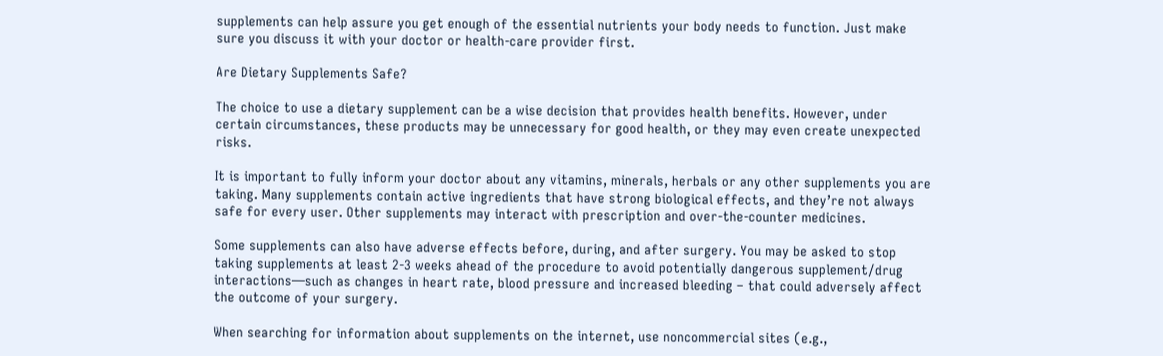supplements can help assure you get enough of the essential nutrients your body needs to function. Just make sure you discuss it with your doctor or health-care provider first.

Are Dietary Supplements Safe?

The choice to use a dietary supplement can be a wise decision that provides health benefits. However, under certain circumstances, these products may be unnecessary for good health, or they may even create unexpected risks.

It is important to fully inform your doctor about any vitamins, minerals, herbals or any other supplements you are taking. Many supplements contain active ingredients that have strong biological effects, and they’re not always safe for every user. Other supplements may interact with prescription and over-the-counter medicines.

Some supplements can also have adverse effects before, during, and after surgery. You may be asked to stop taking supplements at least 2-3 weeks ahead of the procedure to avoid potentially dangerous supplement/drug interactions—such as changes in heart rate, blood pressure and increased bleeding – that could adversely affect the outcome of your surgery.

When searching for information about supplements on the internet, use noncommercial sites (e.g.,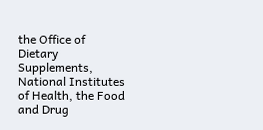the Office of Dietary Supplements, National Institutes of Health, the Food and Drug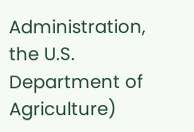Administration, the U.S. Department of Agriculture)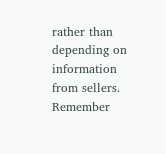rather than depending on information from sellers. Remember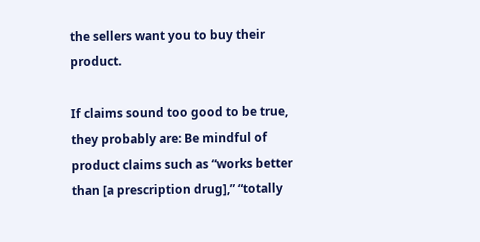the sellers want you to buy their product.

If claims sound too good to be true, they probably are: Be mindful of product claims such as “works better than [a prescription drug],” “totally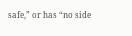safe,” or has “no side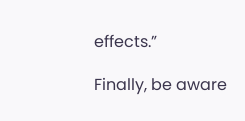effects.”

Finally, be aware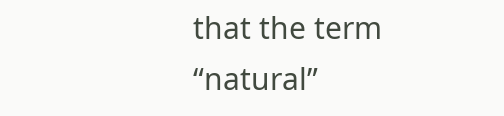that the term “natural”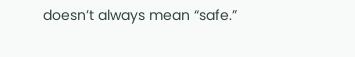doesn’t always mean “safe.”